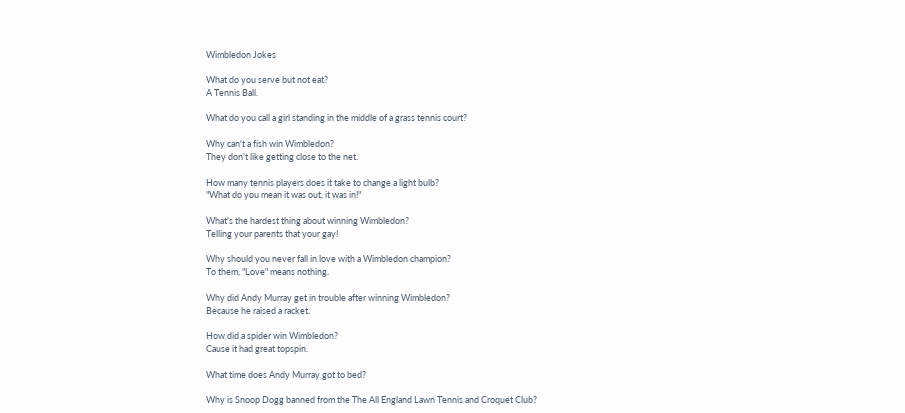Wimbledon Jokes

What do you serve but not eat?
A Tennis Ball.

What do you call a girl standing in the middle of a grass tennis court?

Why can't a fish win Wimbledon?
They don't like getting close to the net.

How many tennis players does it take to change a light bulb?
"What do you mean it was out, it was in!"

What's the hardest thing about winning Wimbledon?
Telling your parents that your gay!

Why should you never fall in love with a Wimbledon champion?
To them, "Love" means nothing.

Why did Andy Murray get in trouble after winning Wimbledon?
Because he raised a racket.

How did a spider win Wimbledon?
Cause it had great topspin.

What time does Andy Murray got to bed?

Why is Snoop Dogg banned from the The All England Lawn Tennis and Croquet Club?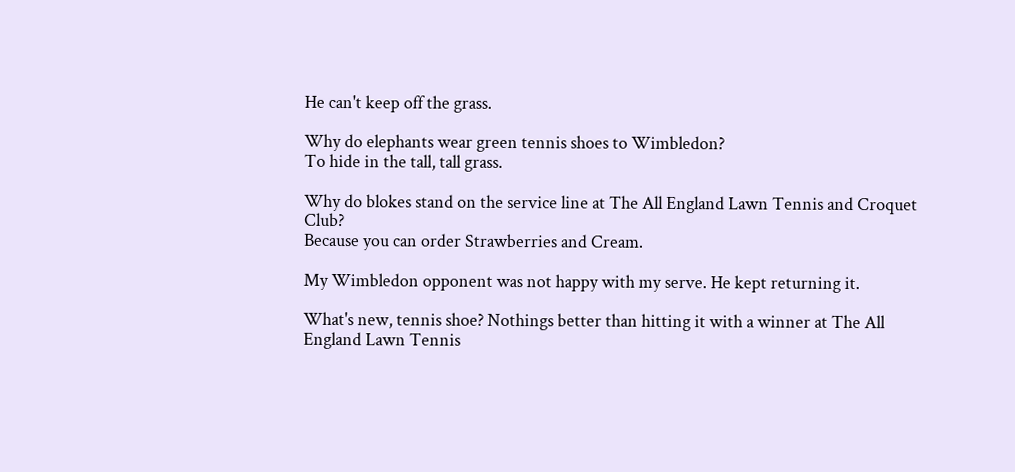He can't keep off the grass.

Why do elephants wear green tennis shoes to Wimbledon?
To hide in the tall, tall grass.

Why do blokes stand on the service line at The All England Lawn Tennis and Croquet Club?
Because you can order Strawberries and Cream.

My Wimbledon opponent was not happy with my serve. He kept returning it.

What's new, tennis shoe? Nothings better than hitting it with a winner at The All England Lawn Tennis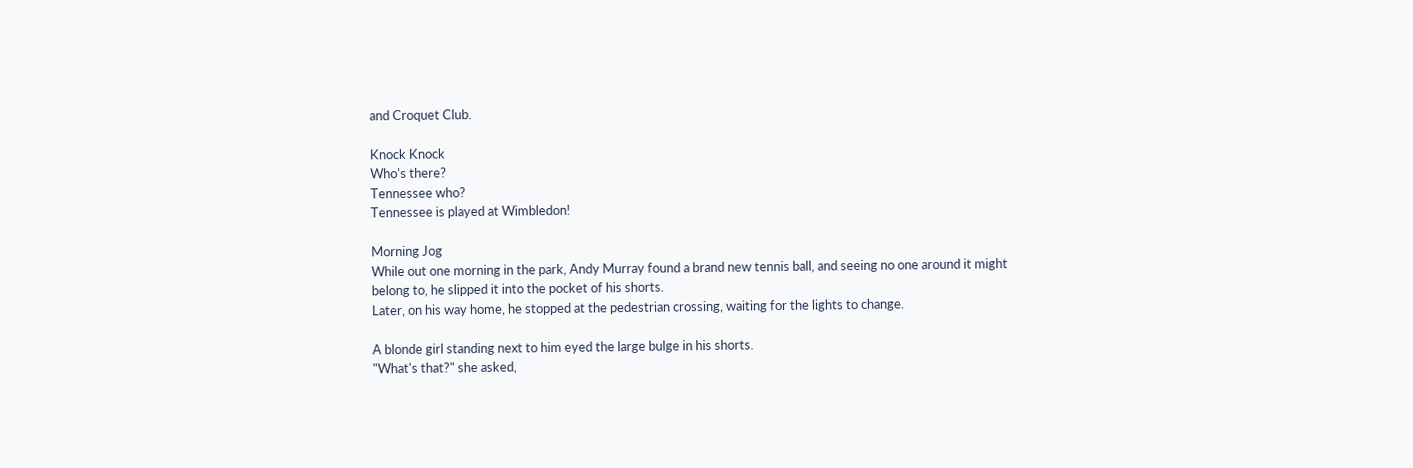and Croquet Club.

Knock Knock
Who's there?
Tennessee who?
Tennessee is played at Wimbledon!

Morning Jog
While out one morning in the park, Andy Murray found a brand new tennis ball, and seeing no one around it might belong to, he slipped it into the pocket of his shorts.
Later, on his way home, he stopped at the pedestrian crossing, waiting for the lights to change.

A blonde girl standing next to him eyed the large bulge in his shorts.
"What's that?" she asked,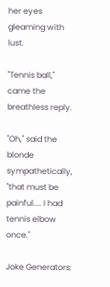her eyes gleaming with lust.

"Tennis ball," came the breathless reply.

"Oh," said the blonde sympathetically, "that must be painful.... I had tennis elbow once."

Joke Generators: